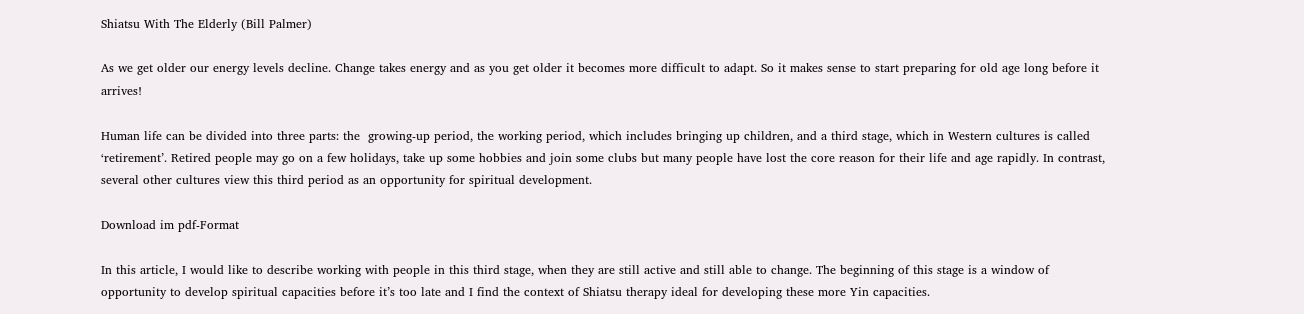Shiatsu With The Elderly (Bill Palmer)

As we get older our energy levels decline. Change takes energy and as you get older it becomes more difficult to adapt. So it makes sense to start preparing for old age long before it arrives!

Human life can be divided into three parts: the  growing-up period, the working period, which includes bringing up children, and a third stage, which in Western cultures is called ‘retirement’. Retired people may go on a few holidays, take up some hobbies and join some clubs but many people have lost the core reason for their life and age rapidly. In contrast, several other cultures view this third period as an opportunity for spiritual development.

Download im pdf-Format

In this article, I would like to describe working with people in this third stage, when they are still active and still able to change. The beginning of this stage is a window of opportunity to develop spiritual capacities before it’s too late and I find the context of Shiatsu therapy ideal for developing these more Yin capacities.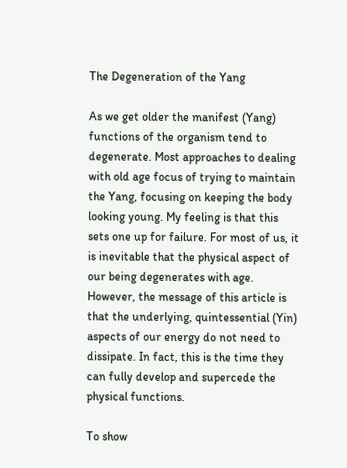The Degeneration of the Yang

As we get older the manifest (Yang) functions of the organism tend to degenerate. Most approaches to dealing with old age focus of trying to maintain the Yang, focusing on keeping the body looking young. My feeling is that this sets one up for failure. For most of us, it is inevitable that the physical aspect of our being degenerates with age. However, the message of this article is that the underlying, quintessential (Yin) aspects of our energy do not need to dissipate. In fact, this is the time they can fully develop and supercede the physical functions.

To show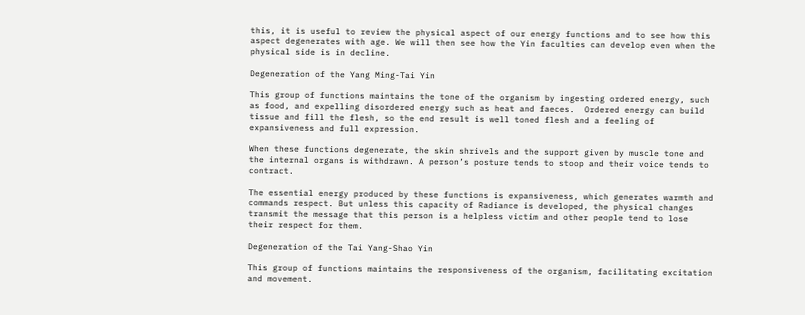this, it is useful to review the physical aspect of our energy functions and to see how this aspect degenerates with age. We will then see how the Yin faculties can develop even when the physical side is in decline.

Degeneration of the Yang Ming-Tai Yin

This group of functions maintains the tone of the organism by ingesting ordered energy, such as food, and expelling disordered energy such as heat and faeces.  Ordered energy can build tissue and fill the flesh, so the end result is well toned flesh and a feeling of expansiveness and full expression.

When these functions degenerate, the skin shrivels and the support given by muscle tone and the internal organs is withdrawn. A person’s posture tends to stoop and their voice tends to contract.

The essential energy produced by these functions is expansiveness, which generates warmth and commands respect. But unless this capacity of Radiance is developed, the physical changes transmit the message that this person is a helpless victim and other people tend to lose their respect for them.

Degeneration of the Tai Yang-Shao Yin

This group of functions maintains the responsiveness of the organism, facilitating excitation and movement.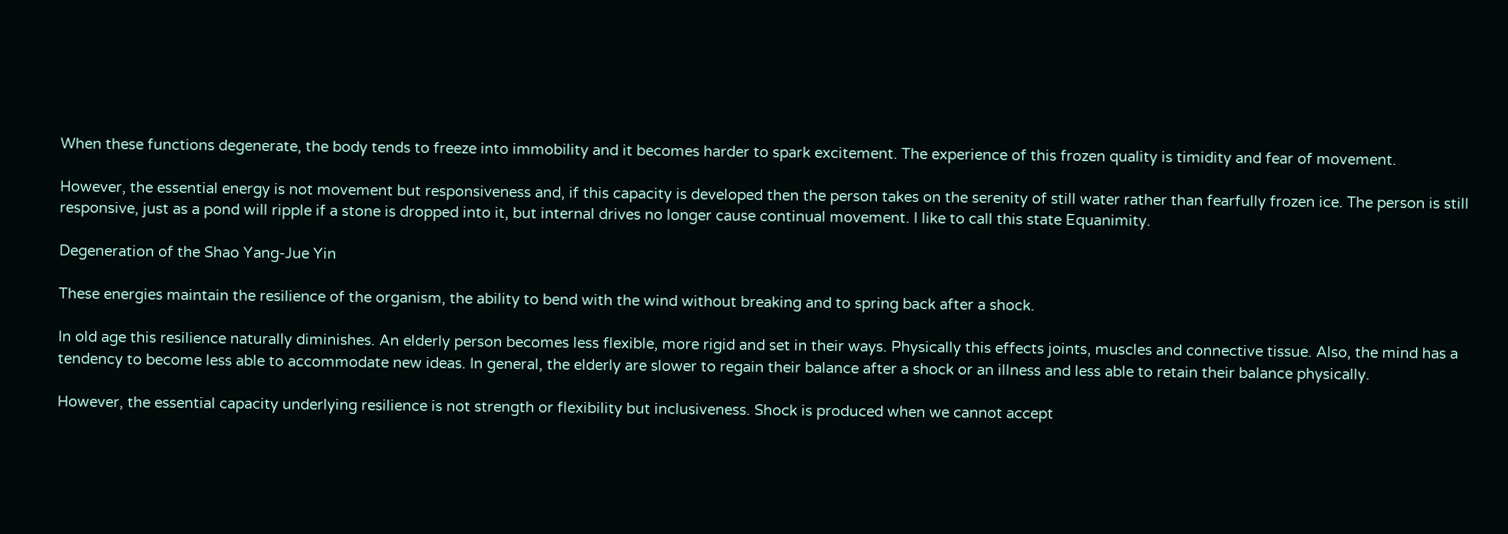When these functions degenerate, the body tends to freeze into immobility and it becomes harder to spark excitement. The experience of this frozen quality is timidity and fear of movement.

However, the essential energy is not movement but responsiveness and, if this capacity is developed then the person takes on the serenity of still water rather than fearfully frozen ice. The person is still responsive, just as a pond will ripple if a stone is dropped into it, but internal drives no longer cause continual movement. I like to call this state Equanimity.

Degeneration of the Shao Yang-Jue Yin

These energies maintain the resilience of the organism, the ability to bend with the wind without breaking and to spring back after a shock.

In old age this resilience naturally diminishes. An elderly person becomes less flexible, more rigid and set in their ways. Physically this effects joints, muscles and connective tissue. Also, the mind has a tendency to become less able to accommodate new ideas. In general, the elderly are slower to regain their balance after a shock or an illness and less able to retain their balance physically.

However, the essential capacity underlying resilience is not strength or flexibility but inclusiveness. Shock is produced when we cannot accept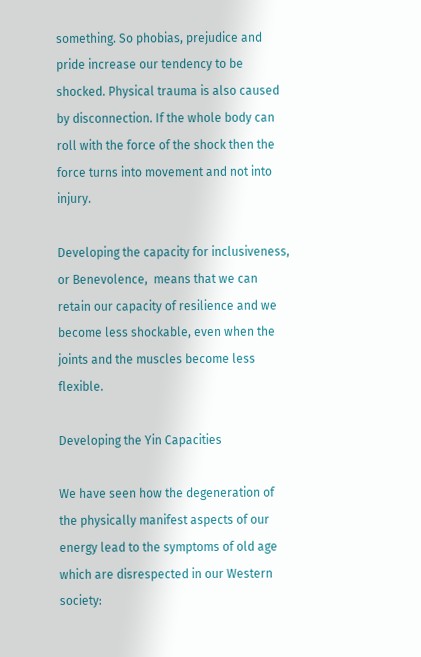something. So phobias, prejudice and pride increase our tendency to be shocked. Physical trauma is also caused by disconnection. If the whole body can roll with the force of the shock then the force turns into movement and not into injury.

Developing the capacity for inclusiveness, or Benevolence,  means that we can retain our capacity of resilience and we become less shockable, even when the joints and the muscles become less flexible.

Developing the Yin Capacities

We have seen how the degeneration of the physically manifest aspects of our energy lead to the symptoms of old age which are disrespected in our Western society: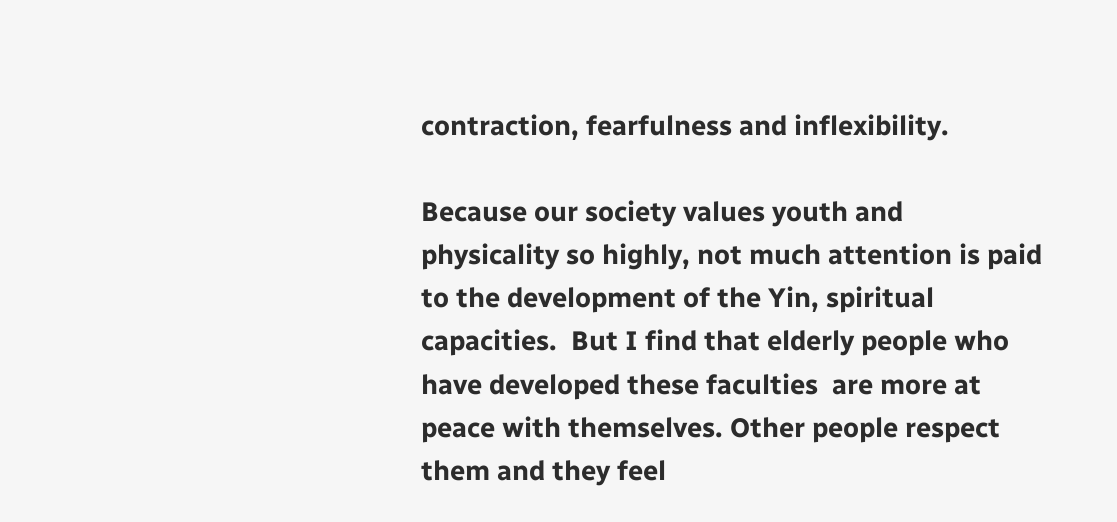contraction, fearfulness and inflexibility.

Because our society values youth and physicality so highly, not much attention is paid to the development of the Yin, spiritual capacities.  But I find that elderly people who have developed these faculties  are more at peace with themselves. Other people respect them and they feel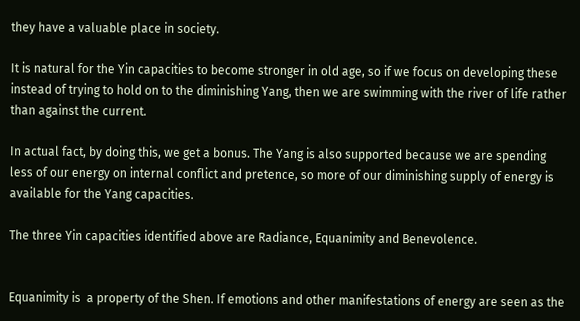they have a valuable place in society.

It is natural for the Yin capacities to become stronger in old age, so if we focus on developing these instead of trying to hold on to the diminishing Yang, then we are swimming with the river of life rather than against the current.

In actual fact, by doing this, we get a bonus. The Yang is also supported because we are spending less of our energy on internal conflict and pretence, so more of our diminishing supply of energy is available for the Yang capacities.

The three Yin capacities identified above are Radiance, Equanimity and Benevolence.


Equanimity is  a property of the Shen. If emotions and other manifestations of energy are seen as the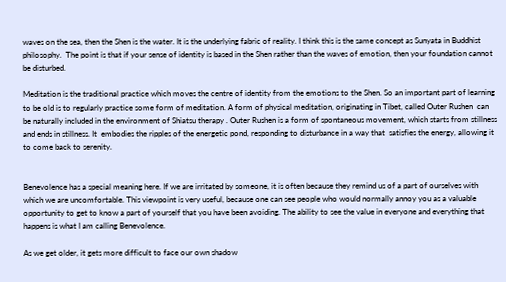waves on the sea, then the Shen is the water. It is the underlying fabric of reality. I think this is the same concept as Sunyata in Buddhist philosophy.  The point is that if your sense of identity is based in the Shen rather than the waves of emotion, then your foundation cannot be disturbed.

Meditation is the traditional practice which moves the centre of identity from the emotions to the Shen. So an important part of learning to be old is to regularly practice some form of meditation. A form of physical meditation, originating in Tibet, called Outer Rushen  can be naturally included in the environment of Shiatsu therapy . Outer Rushen is a form of spontaneous movement, which starts from stillness and ends in stillness. It  embodies the ripples of the energetic pond, responding to disturbance in a way that  satisfies the energy, allowing it to come back to serenity.


Benevolence has a special meaning here. If we are irritated by someone, it is often because they remind us of a part of ourselves with which we are uncomfortable. This viewpoint is very useful, because one can see people who would normally annoy you as a valuable opportunity to get to know a part of yourself that you have been avoiding. The ability to see the value in everyone and everything that happens is what I am calling Benevolence.

As we get older, it gets more difficult to face our own shadow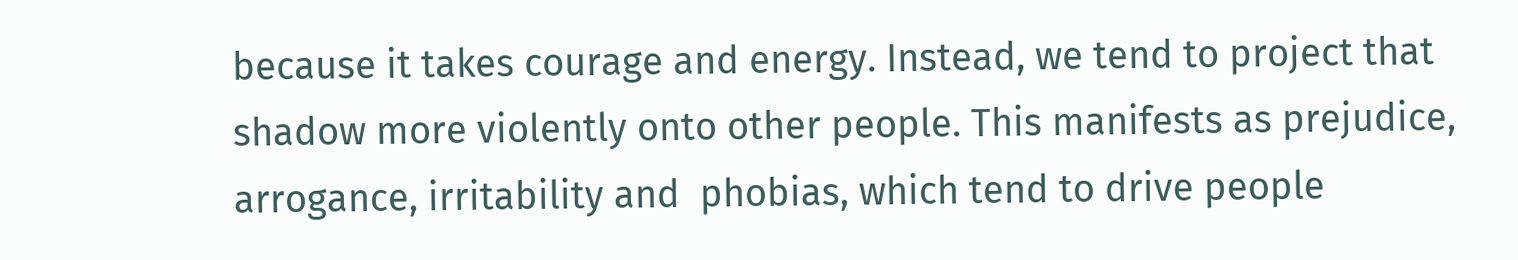because it takes courage and energy. Instead, we tend to project that shadow more violently onto other people. This manifests as prejudice, arrogance, irritability and  phobias, which tend to drive people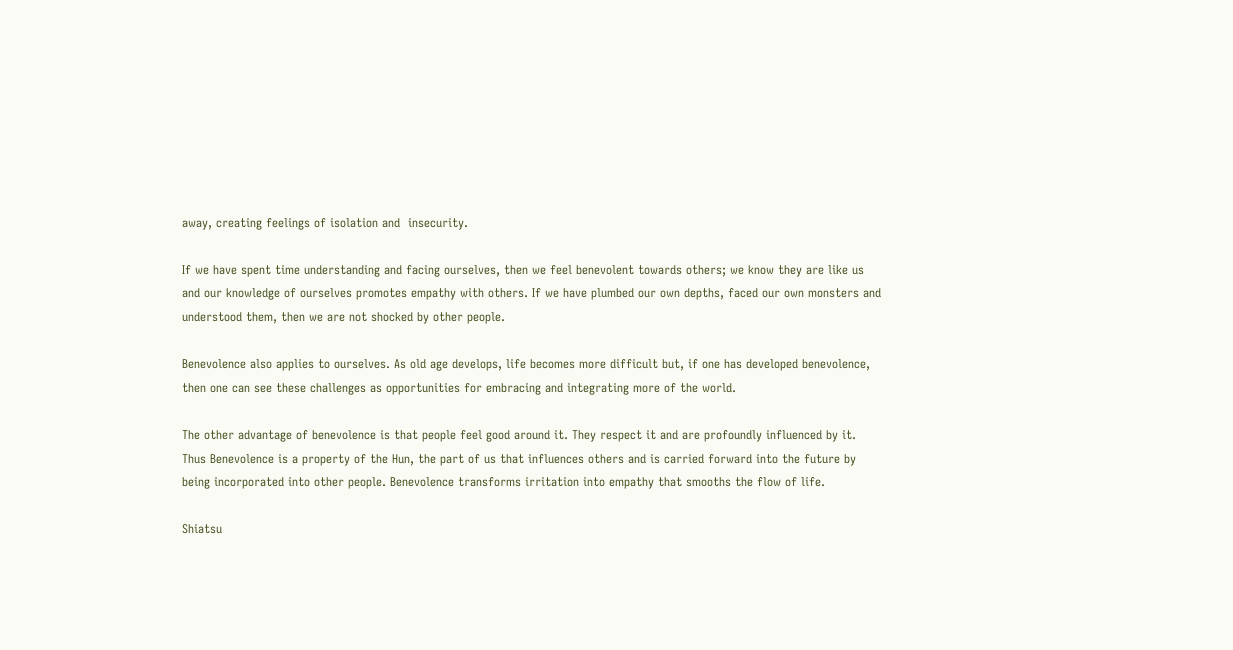away, creating feelings of isolation and  insecurity.

If we have spent time understanding and facing ourselves, then we feel benevolent towards others; we know they are like us and our knowledge of ourselves promotes empathy with others. If we have plumbed our own depths, faced our own monsters and understood them, then we are not shocked by other people.

Benevolence also applies to ourselves. As old age develops, life becomes more difficult but, if one has developed benevolence, then one can see these challenges as opportunities for embracing and integrating more of the world.

The other advantage of benevolence is that people feel good around it. They respect it and are profoundly influenced by it. Thus Benevolence is a property of the Hun, the part of us that influences others and is carried forward into the future by being incorporated into other people. Benevolence transforms irritation into empathy that smooths the flow of life.

Shiatsu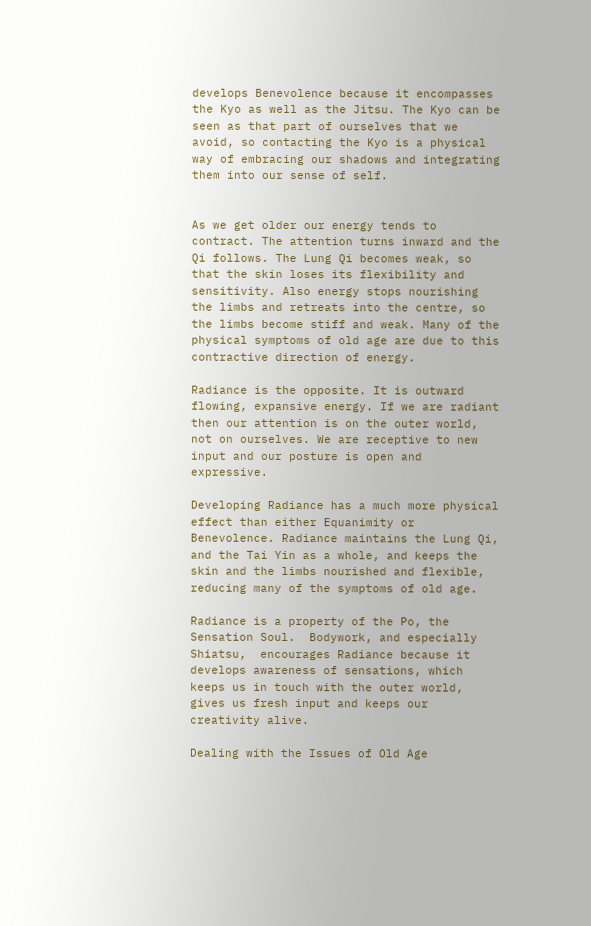develops Benevolence because it encompasses the Kyo as well as the Jitsu. The Kyo can be seen as that part of ourselves that we avoid, so contacting the Kyo is a physical way of embracing our shadows and integrating them into our sense of self.


As we get older our energy tends to contract. The attention turns inward and the Qi follows. The Lung Qi becomes weak, so that the skin loses its flexibility and sensitivity. Also energy stops nourishing the limbs and retreats into the centre, so the limbs become stiff and weak. Many of the physical symptoms of old age are due to this contractive direction of energy.

Radiance is the opposite. It is outward flowing, expansive energy. If we are radiant then our attention is on the outer world, not on ourselves. We are receptive to new input and our posture is open and expressive.

Developing Radiance has a much more physical effect than either Equanimity or Benevolence. Radiance maintains the Lung Qi,  and the Tai Yin as a whole, and keeps the skin and the limbs nourished and flexible, reducing many of the symptoms of old age.

Radiance is a property of the Po, the Sensation Soul.  Bodywork, and especially Shiatsu,  encourages Radiance because it  develops awareness of sensations, which keeps us in touch with the outer world, gives us fresh input and keeps our creativity alive.

Dealing with the Issues of Old Age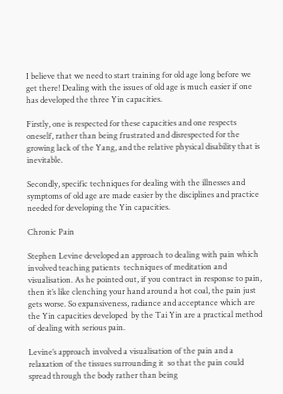I believe that we need to start training for old age long before we get there! Dealing with the issues of old age is much easier if one has developed the three Yin capacities.

Firstly, one is respected for these capacities and one respects oneself, rather than being frustrated and disrespected for the growing lack of the Yang, and the relative physical disability that is inevitable.

Secondly, specific techniques for dealing with the illnesses and symptoms of old age are made easier by the disciplines and practice needed for developing the Yin capacities.

Chronic Pain

Stephen Levine developed an approach to dealing with pain which involved teaching patients  techniques of meditation and visualisation. As he pointed out, if you contract in response to pain, then it’s like clenching your hand around a hot coal, the pain just gets worse. So expansiveness, radiance and acceptance which are the Yin capacities developed  by the Tai Yin are a practical method of dealing with serious pain.

Levine’s approach involved a visualisation of the pain and a relaxation of the tissues surrounding it  so that the pain could spread through the body rather than being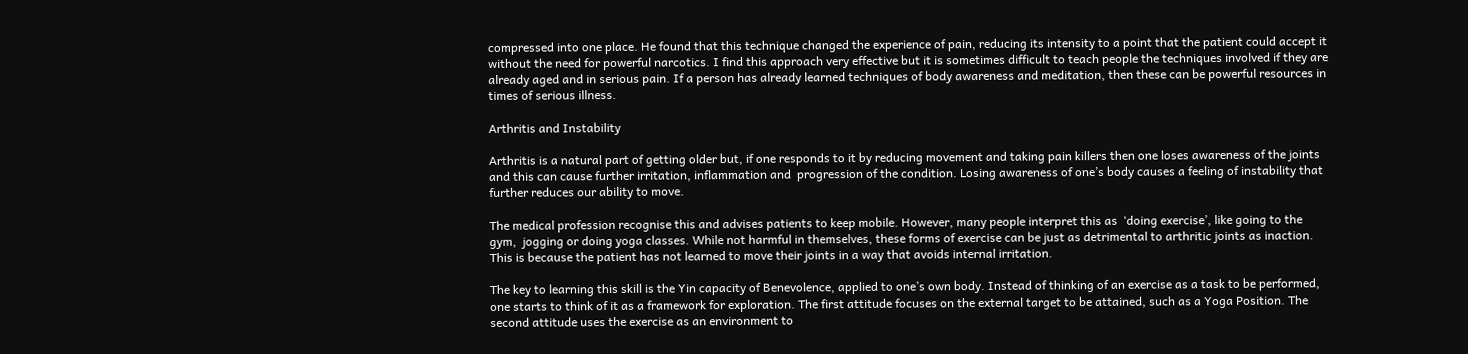compressed into one place. He found that this technique changed the experience of pain, reducing its intensity to a point that the patient could accept it without the need for powerful narcotics. I find this approach very effective but it is sometimes difficult to teach people the techniques involved if they are already aged and in serious pain. If a person has already learned techniques of body awareness and meditation, then these can be powerful resources in times of serious illness.

Arthritis and Instability

Arthritis is a natural part of getting older but, if one responds to it by reducing movement and taking pain killers then one loses awareness of the joints and this can cause further irritation, inflammation and  progression of the condition. Losing awareness of one’s body causes a feeling of instability that further reduces our ability to move.

The medical profession recognise this and advises patients to keep mobile. However, many people interpret this as  ‘doing exercise’, like going to the gym,  jogging or doing yoga classes. While not harmful in themselves, these forms of exercise can be just as detrimental to arthritic joints as inaction. This is because the patient has not learned to move their joints in a way that avoids internal irritation.

The key to learning this skill is the Yin capacity of Benevolence, applied to one’s own body. Instead of thinking of an exercise as a task to be performed, one starts to think of it as a framework for exploration. The first attitude focuses on the external target to be attained, such as a Yoga Position. The second attitude uses the exercise as an environment to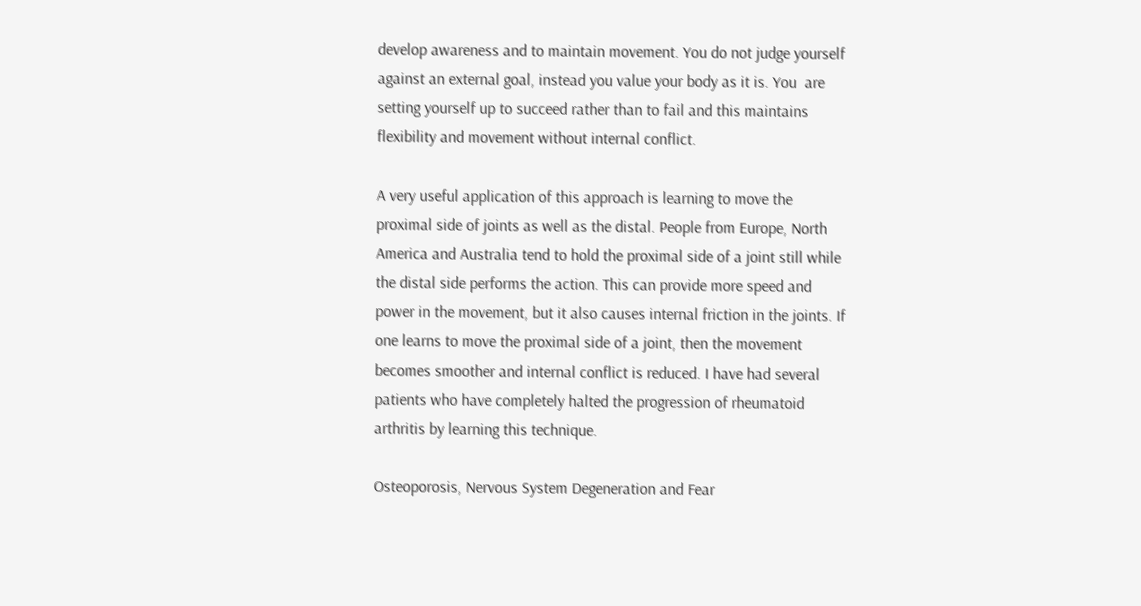develop awareness and to maintain movement. You do not judge yourself against an external goal, instead you value your body as it is. You  are setting yourself up to succeed rather than to fail and this maintains flexibility and movement without internal conflict.

A very useful application of this approach is learning to move the proximal side of joints as well as the distal. People from Europe, North America and Australia tend to hold the proximal side of a joint still while the distal side performs the action. This can provide more speed and power in the movement, but it also causes internal friction in the joints. If one learns to move the proximal side of a joint, then the movement becomes smoother and internal conflict is reduced. I have had several patients who have completely halted the progression of rheumatoid arthritis by learning this technique.

Osteoporosis, Nervous System Degeneration and Fear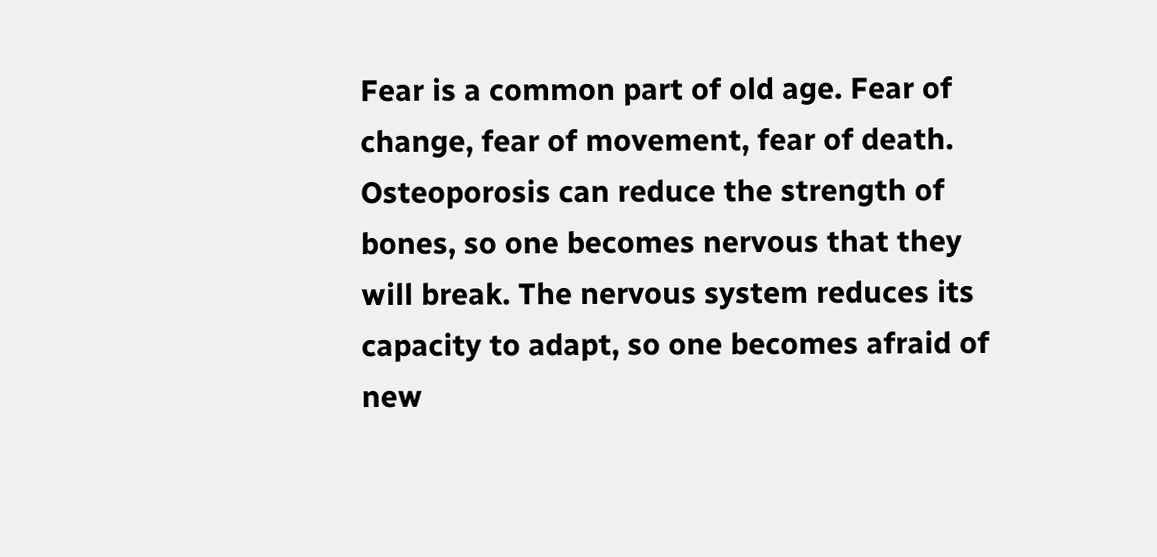Fear is a common part of old age. Fear of change, fear of movement, fear of death. Osteoporosis can reduce the strength of bones, so one becomes nervous that they will break. The nervous system reduces its capacity to adapt, so one becomes afraid of  new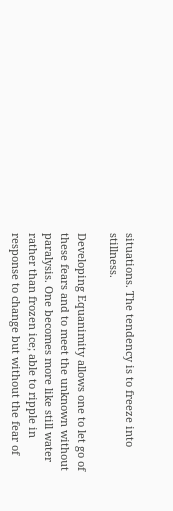situations. The tendency is to freeze into stillness.

Developing Equanimity allows one to let go of these fears and to meet the unknown without paralysis. One becomes more like still water rather than frozen ice; able to ripple in response to change but without the fear of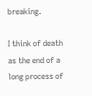breaking.

I think of death as the end of a long process of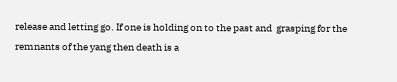release and letting go. If one is holding on to the past and  grasping for the remnants of the yang then death is a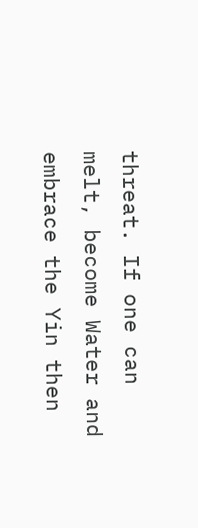threat. If one can melt, become Water and embrace the Yin then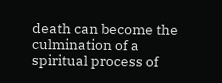death can become the culmination of a spiritual process of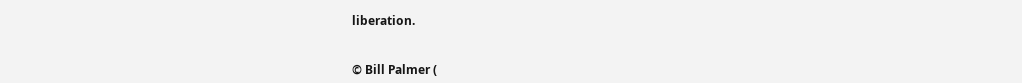liberation.


© Bill Palmer (